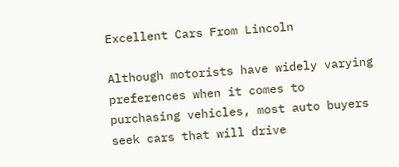Excellent Cars From Lincoln

Although motorists have widely varying preferences when it comes to purchasing vehicles, most auto buyers seek cars that will drive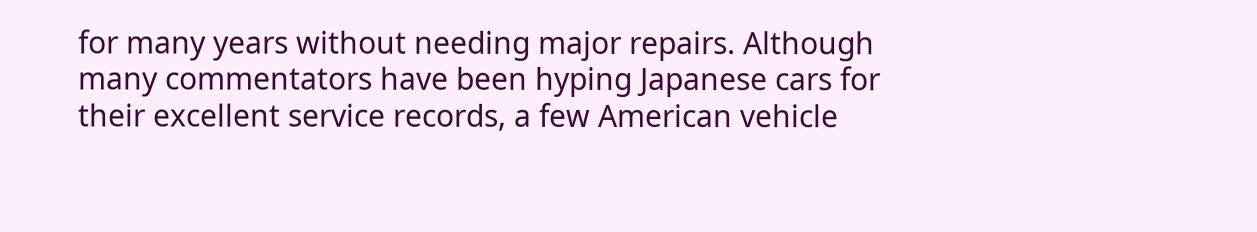for many years without needing major repairs. Although many commentators have been hyping Japanese cars for their excellent service records, a few American vehicle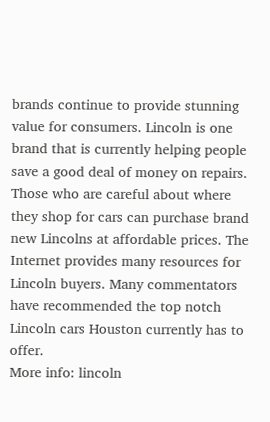brands continue to provide stunning value for consumers. Lincoln is one brand that is currently helping people save a good deal of money on repairs. Those who are careful about where they shop for cars can purchase brand new Lincolns at affordable prices. The Internet provides many resources for Lincoln buyers. Many commentators have recommended the top notch Lincoln cars Houston currently has to offer.
More info: lincoln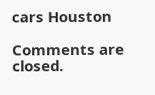cars Houston

Comments are closed.